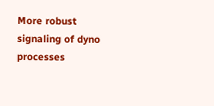More robust signaling of dyno processes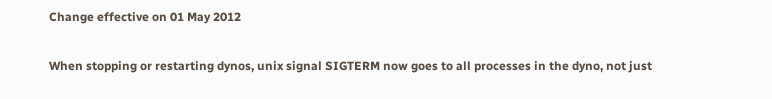Change effective on 01 May 2012

When stopping or restarting dynos, unix signal SIGTERM now goes to all processes in the dyno, not just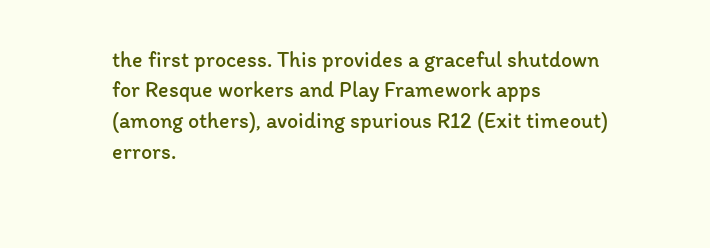the first process. This provides a graceful shutdown for Resque workers and Play Framework apps (among others), avoiding spurious R12 (Exit timeout) errors.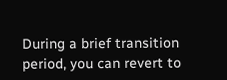During a brief transition period, you can revert to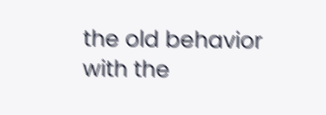the old behavior with the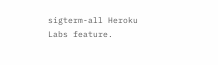sigterm-all Heroku Labs feature.